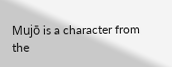Mujō is a character from the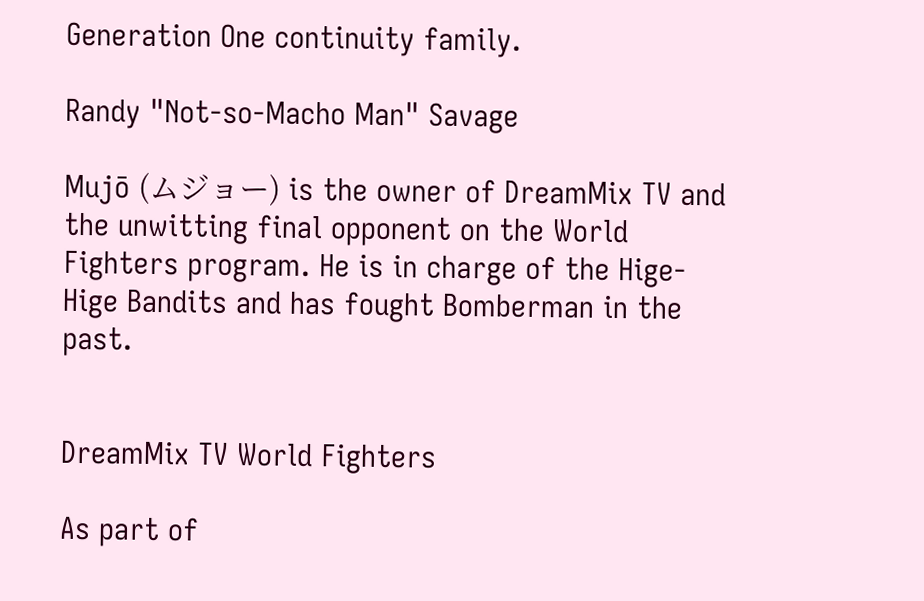Generation One continuity family.

Randy "Not-so-Macho Man" Savage

Mujō (ムジョー) is the owner of DreamMix TV and the unwitting final opponent on the World Fighters program. He is in charge of the Hige-Hige Bandits and has fought Bomberman in the past.


DreamMix TV World Fighters

As part of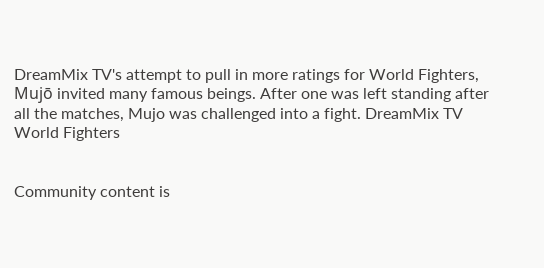DreamMix TV's attempt to pull in more ratings for World Fighters, Mujō invited many famous beings. After one was left standing after all the matches, Mujo was challenged into a fight. DreamMix TV World Fighters


Community content is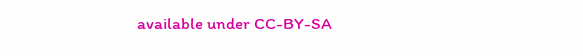available under CC-BY-SA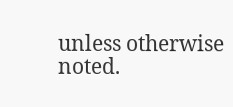unless otherwise noted.